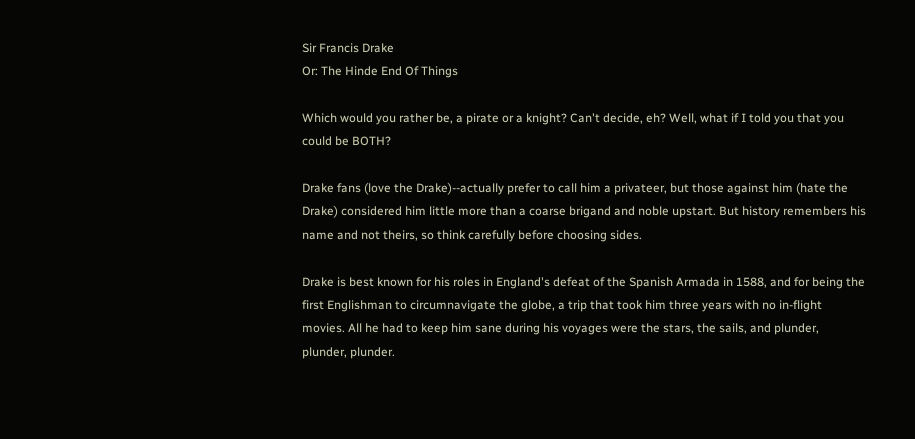Sir Francis Drake
Or: The Hinde End Of Things

Which would you rather be, a pirate or a knight? Can't decide, eh? Well, what if I told you that you could be BOTH?

Drake fans (love the Drake)--actually prefer to call him a privateer, but those against him (hate the Drake) considered him little more than a coarse brigand and noble upstart. But history remembers his name and not theirs, so think carefully before choosing sides.

Drake is best known for his roles in England's defeat of the Spanish Armada in 1588, and for being the first Englishman to circumnavigate the globe, a trip that took him three years with no in-flight movies. All he had to keep him sane during his voyages were the stars, the sails, and plunder, plunder, plunder.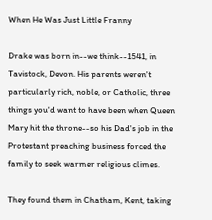When He Was Just Little Franny

Drake was born in--we think--1541, in Tavistock, Devon. His parents weren't particularly rich, noble, or Catholic, three things you'd want to have been when Queen Mary hit the throne--so his Dad's job in the Protestant preaching business forced the family to seek warmer religious climes.

They found them in Chatham, Kent, taking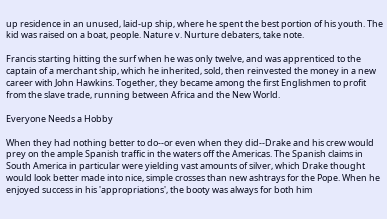up residence in an unused, laid-up ship, where he spent the best portion of his youth. The kid was raised on a boat, people. Nature v. Nurture debaters, take note.

Francis starting hitting the surf when he was only twelve, and was apprenticed to the captain of a merchant ship, which he inherited, sold, then reinvested the money in a new career with John Hawkins. Together, they became among the first Englishmen to profit from the slave trade, running between Africa and the New World.

Everyone Needs a Hobby

When they had nothing better to do--or even when they did--Drake and his crew would prey on the ample Spanish traffic in the waters off the Americas. The Spanish claims in South America in particular were yielding vast amounts of silver, which Drake thought would look better made into nice, simple crosses than new ashtrays for the Pope. When he enjoyed success in his 'appropriations', the booty was always for both him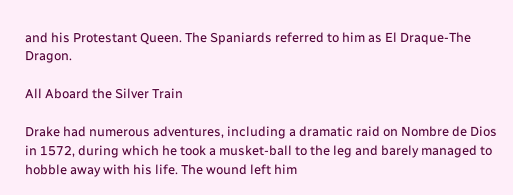and his Protestant Queen. The Spaniards referred to him as El Draque-The Dragon.

All Aboard the Silver Train

Drake had numerous adventures, including a dramatic raid on Nombre de Dios in 1572, during which he took a musket-ball to the leg and barely managed to hobble away with his life. The wound left him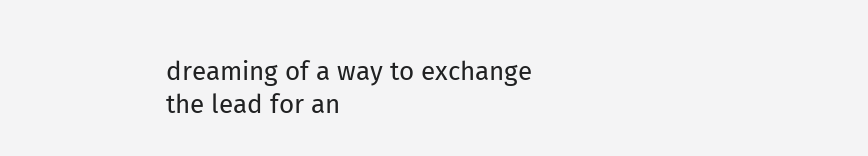dreaming of a way to exchange the lead for an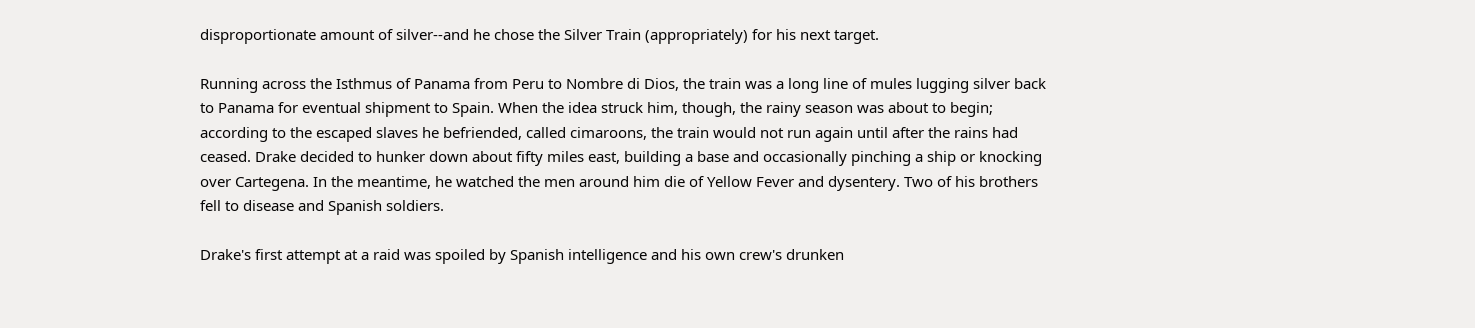disproportionate amount of silver--and he chose the Silver Train (appropriately) for his next target.

Running across the Isthmus of Panama from Peru to Nombre di Dios, the train was a long line of mules lugging silver back to Panama for eventual shipment to Spain. When the idea struck him, though, the rainy season was about to begin; according to the escaped slaves he befriended, called cimaroons, the train would not run again until after the rains had ceased. Drake decided to hunker down about fifty miles east, building a base and occasionally pinching a ship or knocking over Cartegena. In the meantime, he watched the men around him die of Yellow Fever and dysentery. Two of his brothers fell to disease and Spanish soldiers.

Drake's first attempt at a raid was spoiled by Spanish intelligence and his own crew's drunken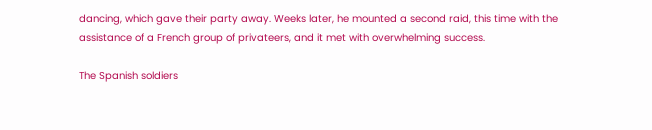dancing, which gave their party away. Weeks later, he mounted a second raid, this time with the assistance of a French group of privateers, and it met with overwhelming success.

The Spanish soldiers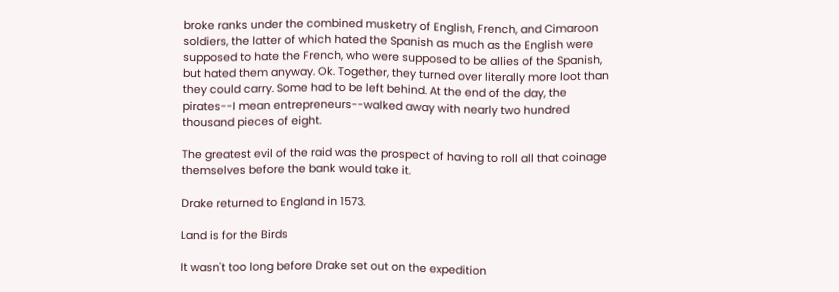broke ranks under the combined musketry of English, French, and Cimaroon soldiers, the latter of which hated the Spanish as much as the English were supposed to hate the French, who were supposed to be allies of the Spanish, but hated them anyway. Ok. Together, they turned over literally more loot than they could carry. Some had to be left behind. At the end of the day, the pirates--I mean entrepreneurs--walked away with nearly two hundred thousand pieces of eight.

The greatest evil of the raid was the prospect of having to roll all that coinage themselves before the bank would take it.

Drake returned to England in 1573.

Land is for the Birds

It wasn't too long before Drake set out on the expedition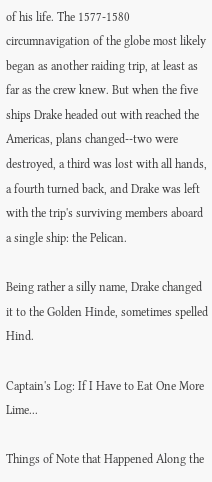of his life. The 1577-1580 circumnavigation of the globe most likely began as another raiding trip, at least as far as the crew knew. But when the five ships Drake headed out with reached the Americas, plans changed--two were destroyed, a third was lost with all hands, a fourth turned back, and Drake was left with the trip's surviving members aboard a single ship: the Pelican.

Being rather a silly name, Drake changed it to the Golden Hinde, sometimes spelled Hind.

Captain's Log: If I Have to Eat One More Lime...

Things of Note that Happened Along the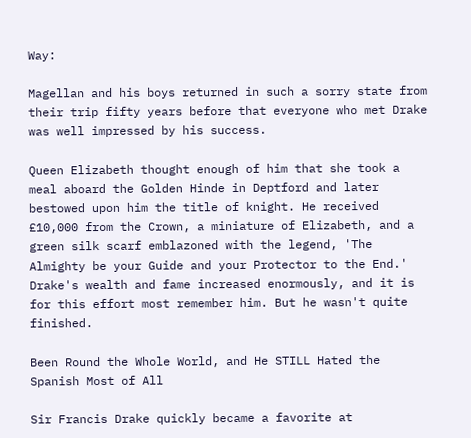Way:

Magellan and his boys returned in such a sorry state from their trip fifty years before that everyone who met Drake was well impressed by his success.

Queen Elizabeth thought enough of him that she took a meal aboard the Golden Hinde in Deptford and later bestowed upon him the title of knight. He received £10,000 from the Crown, a miniature of Elizabeth, and a green silk scarf emblazoned with the legend, 'The Almighty be your Guide and your Protector to the End.' Drake's wealth and fame increased enormously, and it is for this effort most remember him. But he wasn't quite finished.

Been Round the Whole World, and He STILL Hated the Spanish Most of All

Sir Francis Drake quickly became a favorite at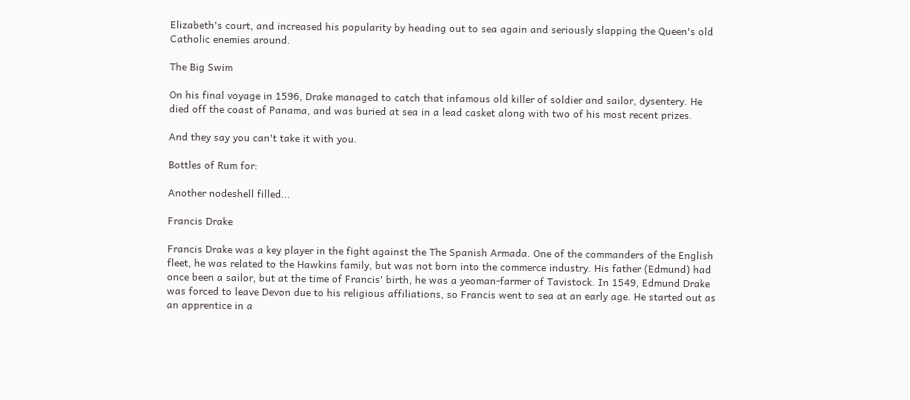Elizabeth's court, and increased his popularity by heading out to sea again and seriously slapping the Queen's old Catholic enemies around.

The Big Swim

On his final voyage in 1596, Drake managed to catch that infamous old killer of soldier and sailor, dysentery. He died off the coast of Panama, and was buried at sea in a lead casket along with two of his most recent prizes.

And they say you can't take it with you.

Bottles of Rum for:

Another nodeshell filled...

Francis Drake

Francis Drake was a key player in the fight against the The Spanish Armada. One of the commanders of the English fleet, he was related to the Hawkins family, but was not born into the commerce industry. His father (Edmund) had once been a sailor, but at the time of Francis' birth, he was a yeoman-farmer of Tavistock. In 1549, Edmund Drake was forced to leave Devon due to his religious affiliations, so Francis went to sea at an early age. He started out as an apprentice in a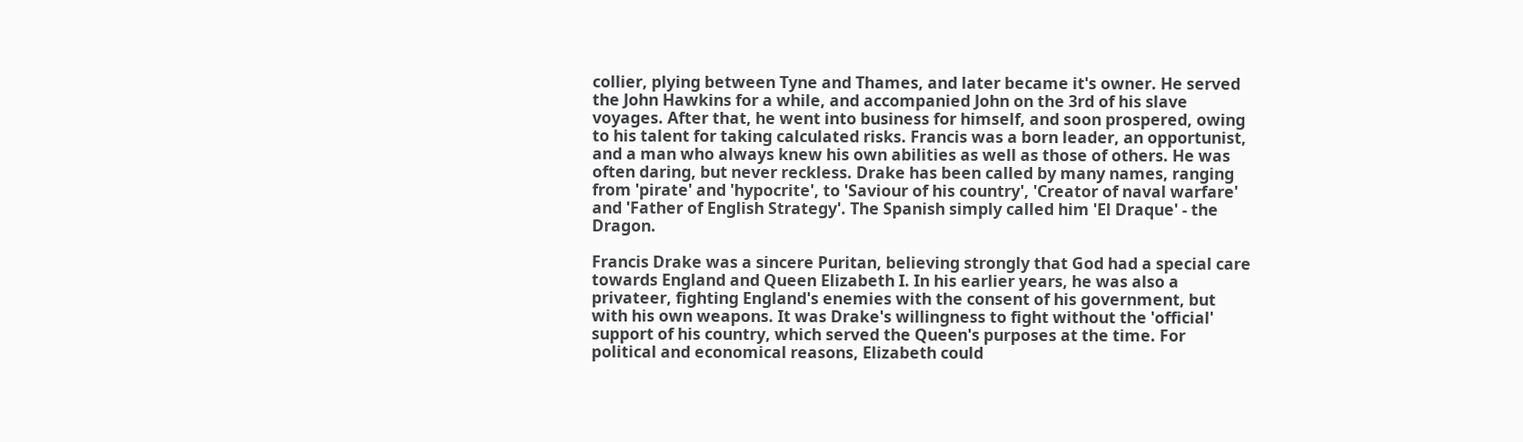collier, plying between Tyne and Thames, and later became it's owner. He served the John Hawkins for a while, and accompanied John on the 3rd of his slave voyages. After that, he went into business for himself, and soon prospered, owing to his talent for taking calculated risks. Francis was a born leader, an opportunist, and a man who always knew his own abilities as well as those of others. He was often daring, but never reckless. Drake has been called by many names, ranging from 'pirate' and 'hypocrite', to 'Saviour of his country', 'Creator of naval warfare' and 'Father of English Strategy'. The Spanish simply called him 'El Draque' - the Dragon.

Francis Drake was a sincere Puritan, believing strongly that God had a special care towards England and Queen Elizabeth I. In his earlier years, he was also a privateer, fighting England's enemies with the consent of his government, but with his own weapons. It was Drake's willingness to fight without the 'official' support of his country, which served the Queen's purposes at the time. For political and economical reasons, Elizabeth could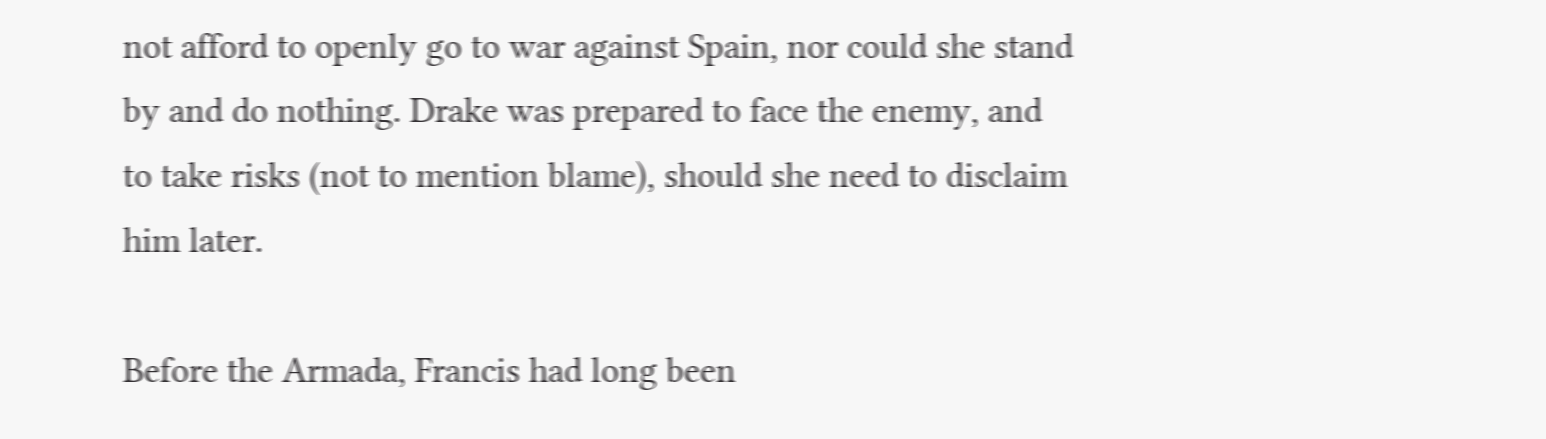not afford to openly go to war against Spain, nor could she stand by and do nothing. Drake was prepared to face the enemy, and to take risks (not to mention blame), should she need to disclaim him later.

Before the Armada, Francis had long been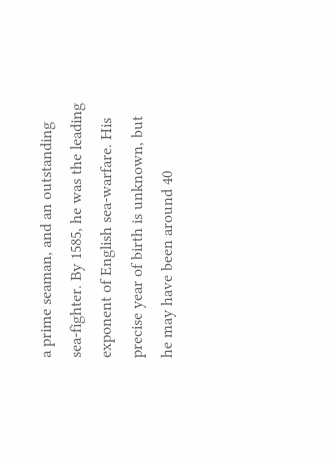a prime seaman, and an outstanding sea-fighter. By 1585, he was the leading exponent of English sea-warfare. His precise year of birth is unknown, but he may have been around 40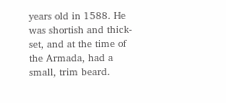years old in 1588. He was shortish and thick-set, and at the time of the Armada, had a small, trim beard.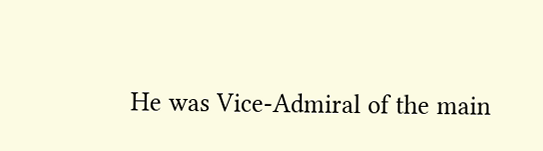He was Vice-Admiral of the main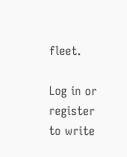fleet.

Log in or register to write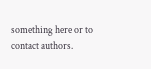something here or to contact authors.